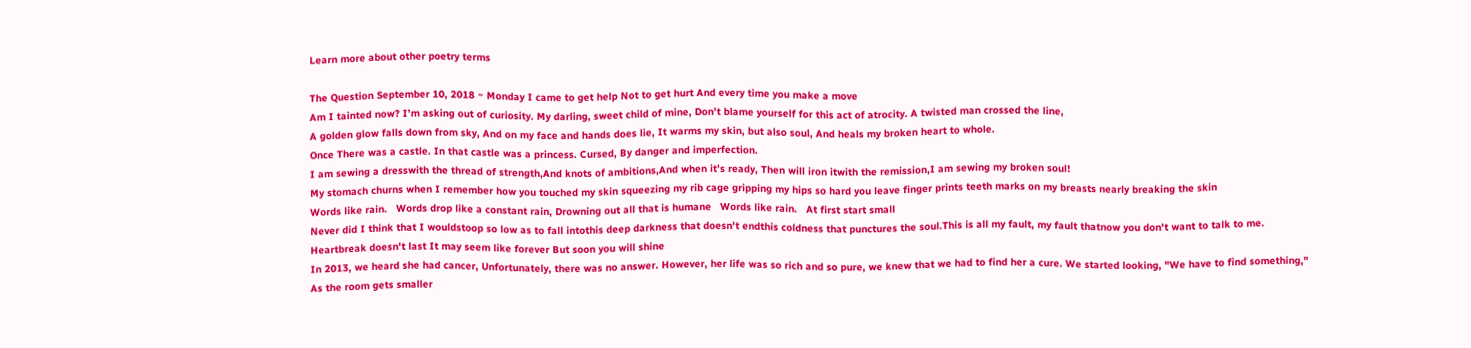Learn more about other poetry terms

The Question September 10, 2018 ~ Monday I came to get help Not to get hurt And every time you make a move
Am I tainted now? I’m asking out of curiosity. My darling, sweet child of mine, Don’t blame yourself for this act of atrocity. A twisted man crossed the line,
A golden glow falls down from sky, And on my face and hands does lie, It warms my skin, but also soul, And heals my broken heart to whole.
Once There was a castle. In that castle was a princess. Cursed, By danger and imperfection.
I am sewing a dresswith the thread of strength,And knots of ambitions,And when it’s ready, Then will iron itwith the remission,I am sewing my broken soul!
My stomach churns when I remember how you touched my skin squeezing my rib cage gripping my hips so hard you leave finger prints teeth marks on my breasts nearly breaking the skin
Words like rain.   Words drop like a constant rain, Drowning out all that is humane   Words like rain.   At first start small
Never did I think that I wouldstoop so low as to fall intothis deep darkness that doesn't endthis coldness that punctures the soul.This is all my fault, my fault thatnow you don't want to talk to me.
Heartbreak doesn't last It may seem like forever But soon you will shine
In 2013, we heard she had cancer, Unfortunately, there was no answer. However, her life was so rich and so pure, we knew that we had to find her a cure. We started looking, "We have to find something,"
As the room gets smaller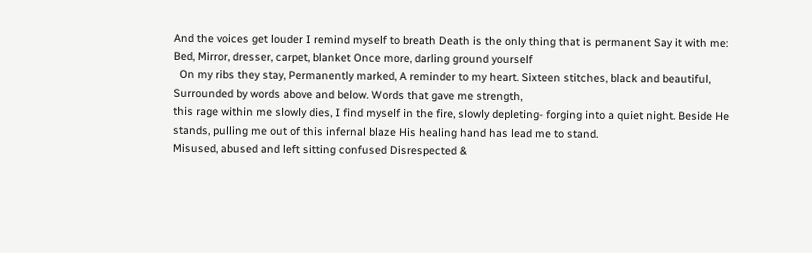And the voices get louder I remind myself to breath Death is the only thing that is permanent Say it with me: Bed, Mirror, dresser, carpet, blanket Once more, darling ground yourself
  On my ribs they stay, Permanently marked, A reminder to my heart. Sixteen stitches, black and beautiful, Surrounded by words above and below. Words that gave me strength,
this rage within me slowly dies, I find myself in the fire, slowly depleting- forging into a quiet night. Beside He stands, pulling me out of this infernal blaze His healing hand has lead me to stand.
Misused, abused and left sitting confused Disrespected &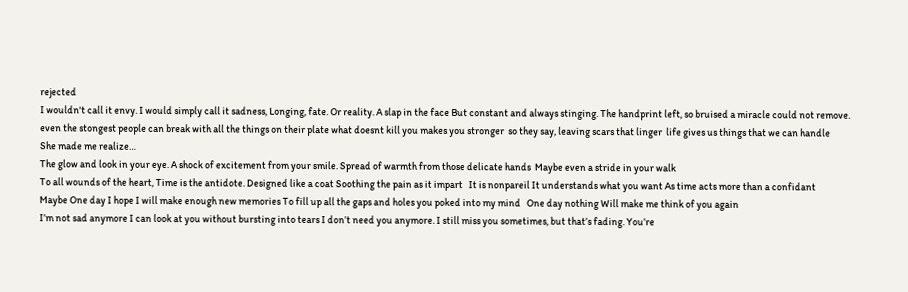rejected
I wouldn't call it envy. I would simply call it sadness, Longing, fate. Or reality. A slap in the face But constant and always stinging. The handprint left, so bruised a miracle could not remove.
even the stongest people can break with all the things on their plate what doesnt kill you makes you stronger  so they say, leaving scars that linger  life gives us things that we can handle
She made me realize…
The glow and look in your eye. A shock of excitement from your smile. Spread of warmth from those delicate hands  Maybe even a stride in your walk
To all wounds of the heart, Time is the antidote. Designed like a coat Soothing the pain as it impart   It is nonpareil It understands what you want As time acts more than a confidant
Maybe One day I hope I will make enough new memories To fill up all the gaps and holes you poked into my mind   One day nothing Will make me think of you again
I’m not sad anymore I can look at you without bursting into tears I don’t need you anymore. I still miss you sometimes, but that’s fading. You’re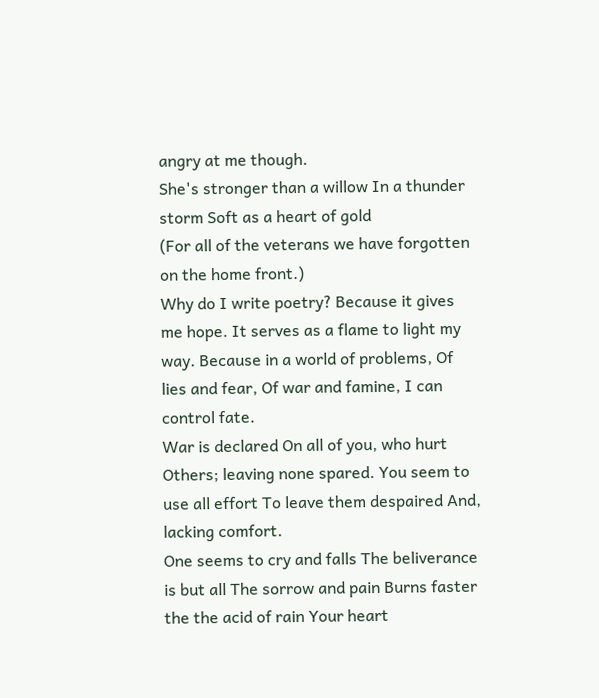angry at me though.
She's stronger than a willow In a thunder storm Soft as a heart of gold
(For all of the veterans we have forgotten on the home front.)
Why do I write poetry? Because it gives me hope. It serves as a flame to light my way. Because in a world of problems, Of lies and fear, Of war and famine, I can control fate.
War is declared On all of you, who hurt Others; leaving none spared. You seem to use all effort To leave them despaired And, lacking comfort.
One seems to cry and falls The beliverance is but all The sorrow and pain Burns faster the the acid of rain Your heart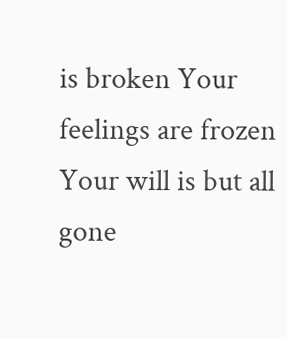is broken Your feelings are frozen Your will is but all gone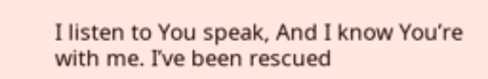I listen to You speak, And I know You’re with me. I’ve been rescued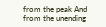from the peak And from the unending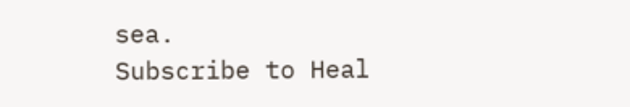sea.
Subscribe to Heal